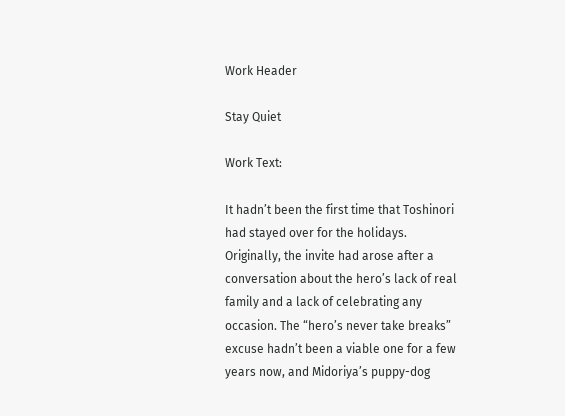Work Header

Stay Quiet

Work Text:

It hadn’t been the first time that Toshinori had stayed over for the holidays. Originally, the invite had arose after a conversation about the hero’s lack of real family and a lack of celebrating any occasion. The “hero’s never take breaks” excuse hadn’t been a viable one for a few years now, and Midoriya’s puppy-dog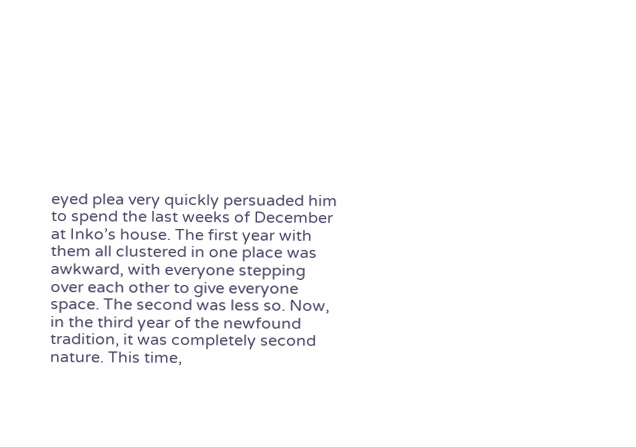eyed plea very quickly persuaded him to spend the last weeks of December at Inko’s house. The first year with them all clustered in one place was awkward, with everyone stepping over each other to give everyone space. The second was less so. Now, in the third year of the newfound tradition, it was completely second nature. This time,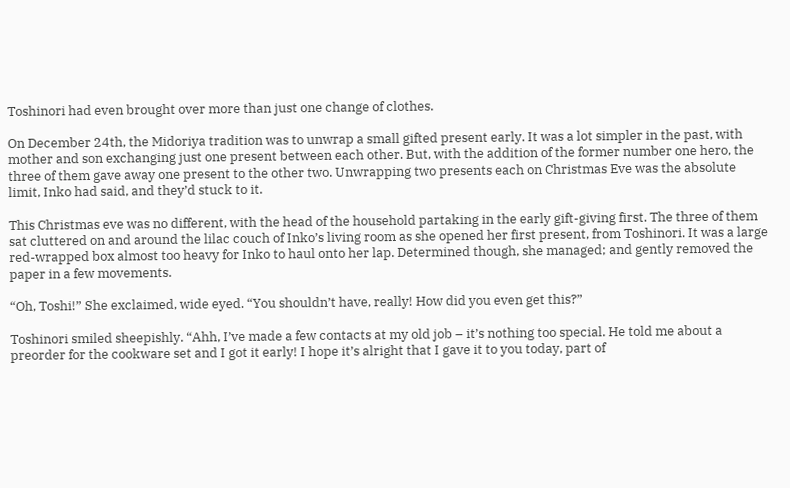Toshinori had even brought over more than just one change of clothes.

On December 24th, the Midoriya tradition was to unwrap a small gifted present early. It was a lot simpler in the past, with mother and son exchanging just one present between each other. But, with the addition of the former number one hero, the three of them gave away one present to the other two. Unwrapping two presents each on Christmas Eve was the absolute limit, Inko had said, and they’d stuck to it.

This Christmas eve was no different, with the head of the household partaking in the early gift-giving first. The three of them sat cluttered on and around the lilac couch of Inko’s living room as she opened her first present, from Toshinori. It was a large red-wrapped box almost too heavy for Inko to haul onto her lap. Determined though, she managed; and gently removed the paper in a few movements.

“Oh, Toshi!” She exclaimed, wide eyed. “You shouldn’t have, really! How did you even get this?”

Toshinori smiled sheepishly. “Ahh, I’ve made a few contacts at my old job – it’s nothing too special. He told me about a preorder for the cookware set and I got it early! I hope it’s alright that I gave it to you today, part of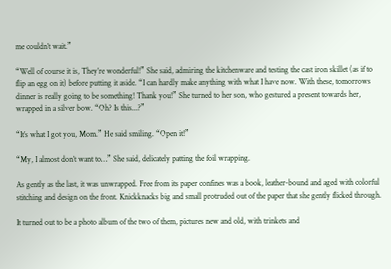me couldn’t wait.”

“Well of course it is, They’re wonderful!” She said, admiring the kitchenware and testing the cast iron skillet (as if to flip an egg on it) before putting it aside. “I can hardly make anything with what I have now. With these, tomorrows dinner is really going to be something! Thank you!” She turned to her son, who gestured a present towards her, wrapped in a silver bow. “Oh? Is this...?”

“It’s what I got you, Mom.” He said smiling. “Open it!”

“My, I almost don’t want to…” She said, delicately patting the foil wrapping.

As gently as the last, it was unwrapped. Free from its paper confines was a book, leather-bound and aged with colorful stitching and design on the front. Knickknacks big and small protruded out of the paper that she gently flicked through.

It turned out to be a photo album of the two of them, pictures new and old, with trinkets and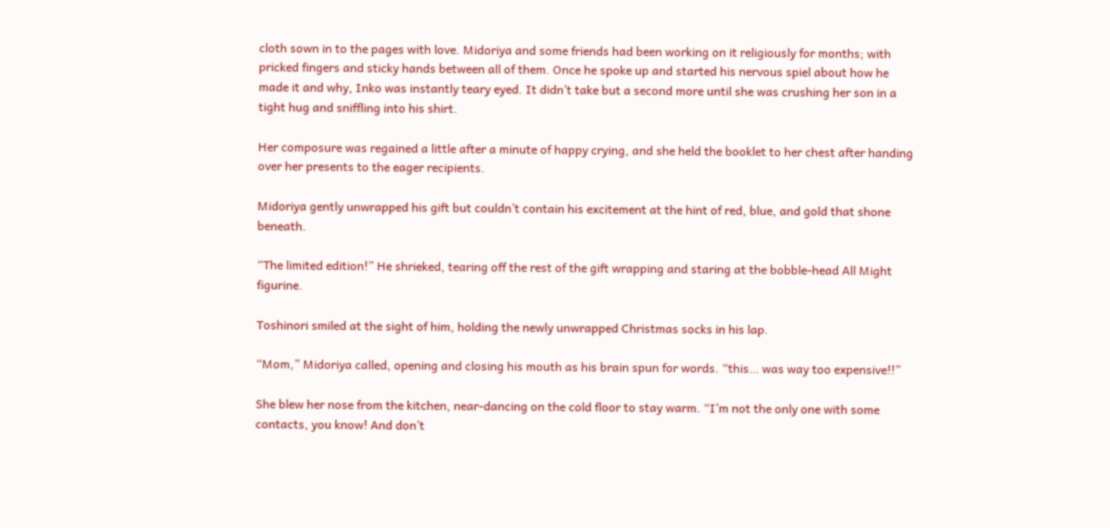cloth sown in to the pages with love. Midoriya and some friends had been working on it religiously for months; with pricked fingers and sticky hands between all of them. Once he spoke up and started his nervous spiel about how he made it and why, Inko was instantly teary eyed. It didn’t take but a second more until she was crushing her son in a tight hug and sniffling into his shirt.

Her composure was regained a little after a minute of happy crying, and she held the booklet to her chest after handing over her presents to the eager recipients.

Midoriya gently unwrapped his gift but couldn’t contain his excitement at the hint of red, blue, and gold that shone beneath.

“The limited edition!” He shrieked, tearing off the rest of the gift wrapping and staring at the bobble-head All Might figurine.

Toshinori smiled at the sight of him, holding the newly unwrapped Christmas socks in his lap.

“Mom,” Midoriya called, opening and closing his mouth as his brain spun for words. “this… was way too expensive!!”

She blew her nose from the kitchen, near-dancing on the cold floor to stay warm. “I’m not the only one with some contacts, you know! And don’t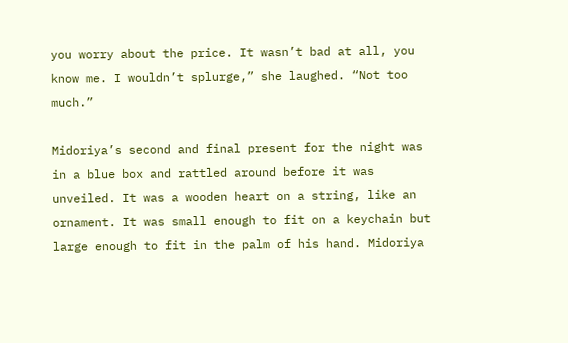you worry about the price. It wasn’t bad at all, you know me. I wouldn’t splurge,” she laughed. “Not too much.”

Midoriya’s second and final present for the night was in a blue box and rattled around before it was unveiled. It was a wooden heart on a string, like an ornament. It was small enough to fit on a keychain but large enough to fit in the palm of his hand. Midoriya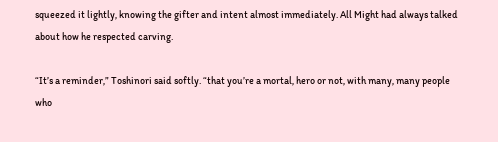squeezed it lightly, knowing the gifter and intent almost immediately. All Might had always talked about how he respected carving.

“It’s a reminder,” Toshinori said softly. “that you’re a mortal, hero or not, with many, many people who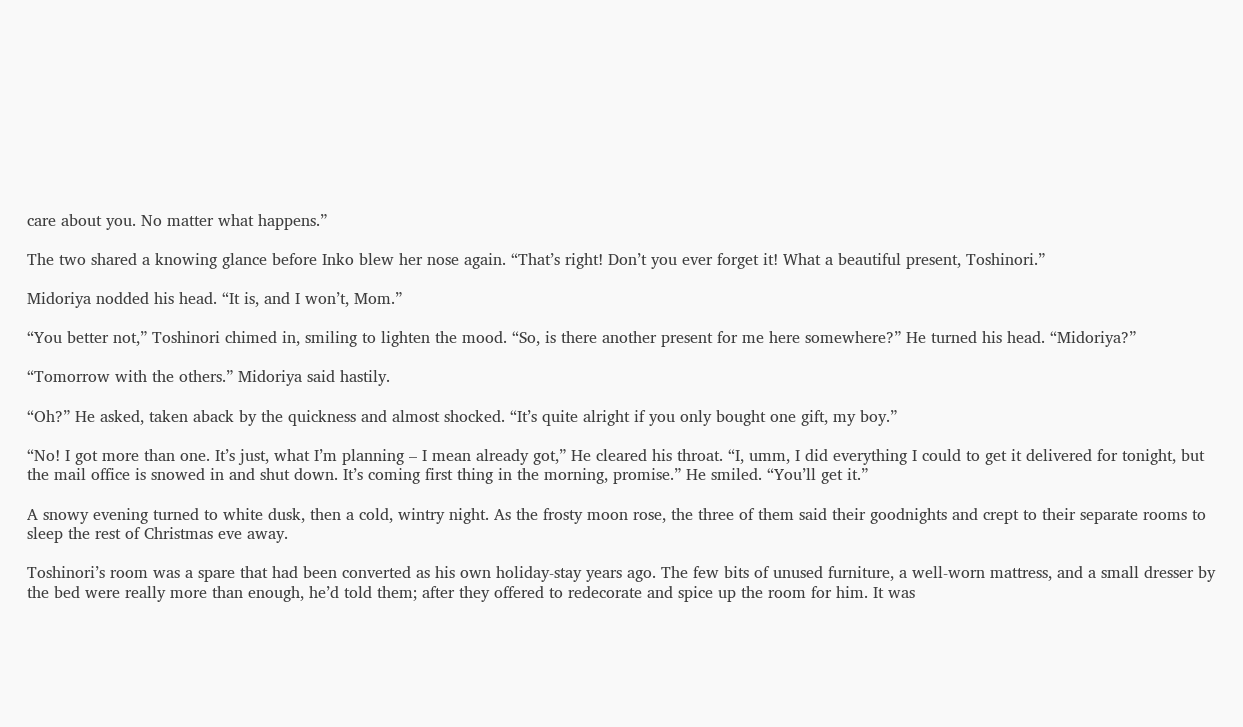care about you. No matter what happens.”

The two shared a knowing glance before Inko blew her nose again. “That’s right! Don’t you ever forget it! What a beautiful present, Toshinori.”

Midoriya nodded his head. “It is, and I won’t, Mom.”

“You better not,” Toshinori chimed in, smiling to lighten the mood. “So, is there another present for me here somewhere?” He turned his head. “Midoriya?”

“Tomorrow with the others.” Midoriya said hastily.

“Oh?” He asked, taken aback by the quickness and almost shocked. “It’s quite alright if you only bought one gift, my boy.”

“No! I got more than one. It’s just, what I’m planning – I mean already got,” He cleared his throat. “I, umm, I did everything I could to get it delivered for tonight, but the mail office is snowed in and shut down. It’s coming first thing in the morning, promise.” He smiled. “You’ll get it.”

A snowy evening turned to white dusk, then a cold, wintry night. As the frosty moon rose, the three of them said their goodnights and crept to their separate rooms to sleep the rest of Christmas eve away.

Toshinori’s room was a spare that had been converted as his own holiday-stay years ago. The few bits of unused furniture, a well-worn mattress, and a small dresser by the bed were really more than enough, he’d told them; after they offered to redecorate and spice up the room for him. It was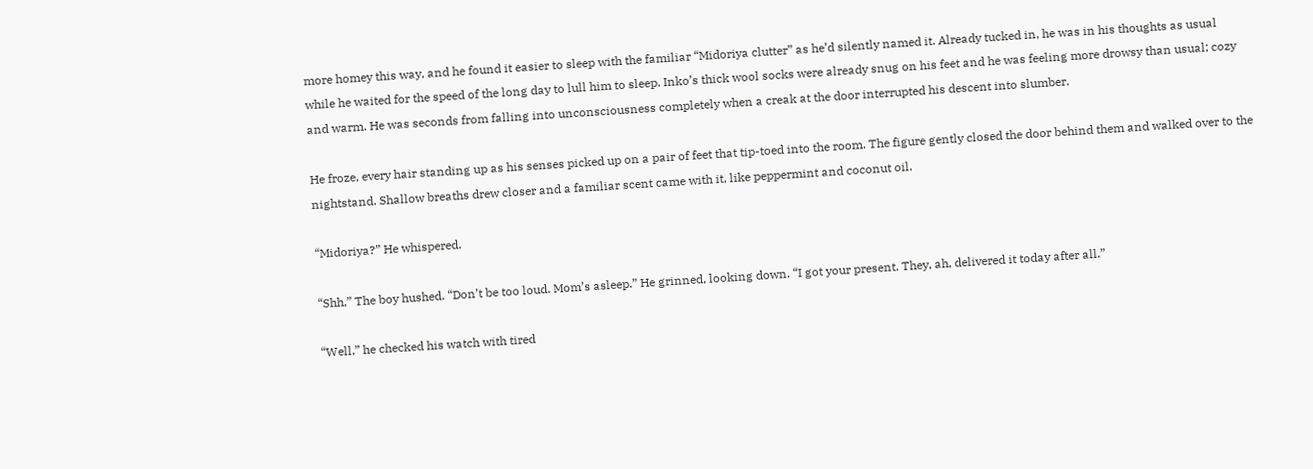more homey this way, and he found it easier to sleep with the familiar “Midoriya clutter” as he’d silently named it. Already tucked in, he was in his thoughts as usual while he waited for the speed of the long day to lull him to sleep. Inko’s thick wool socks were already snug on his feet and he was feeling more drowsy than usual; cozy and warm. He was seconds from falling into unconsciousness completely when a creak at the door interrupted his descent into slumber.

He froze, every hair standing up as his senses picked up on a pair of feet that tip-toed into the room. The figure gently closed the door behind them and walked over to the nightstand. Shallow breaths drew closer and a familiar scent came with it, like peppermint and coconut oil.

“Midoriya?” He whispered.

“Shh,” The boy hushed. “Don’t be too loud. Mom’s asleep.” He grinned, looking down. “I got your present. They, ah, delivered it today after all.”

“Well,” he checked his watch with tired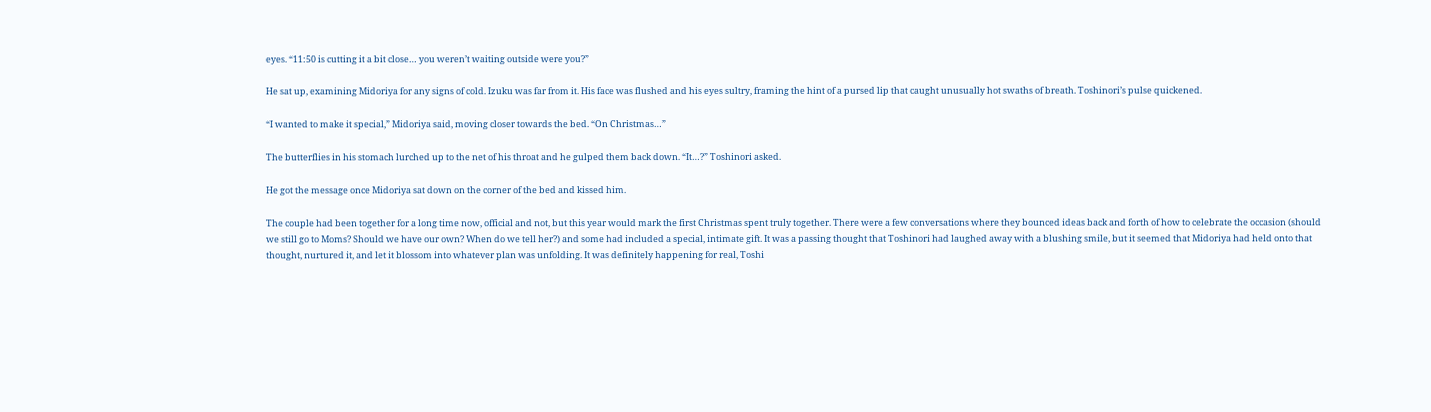eyes. “11:50 is cutting it a bit close… you weren’t waiting outside were you?”

He sat up, examining Midoriya for any signs of cold. Izuku was far from it. His face was flushed and his eyes sultry, framing the hint of a pursed lip that caught unusually hot swaths of breath. Toshinori’s pulse quickened.

“I wanted to make it special,” Midoriya said, moving closer towards the bed. “On Christmas…”

The butterflies in his stomach lurched up to the net of his throat and he gulped them back down. “It…?” Toshinori asked.

He got the message once Midoriya sat down on the corner of the bed and kissed him.

The couple had been together for a long time now, official and not, but this year would mark the first Christmas spent truly together. There were a few conversations where they bounced ideas back and forth of how to celebrate the occasion (should we still go to Moms? Should we have our own? When do we tell her?) and some had included a special, intimate gift. It was a passing thought that Toshinori had laughed away with a blushing smile, but it seemed that Midoriya had held onto that thought, nurtured it, and let it blossom into whatever plan was unfolding. It was definitely happening for real, Toshi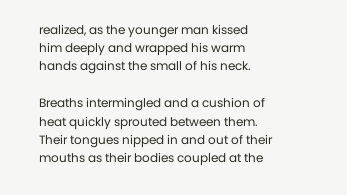realized, as the younger man kissed him deeply and wrapped his warm hands against the small of his neck.

Breaths intermingled and a cushion of heat quickly sprouted between them. Their tongues nipped in and out of their mouths as their bodies coupled at the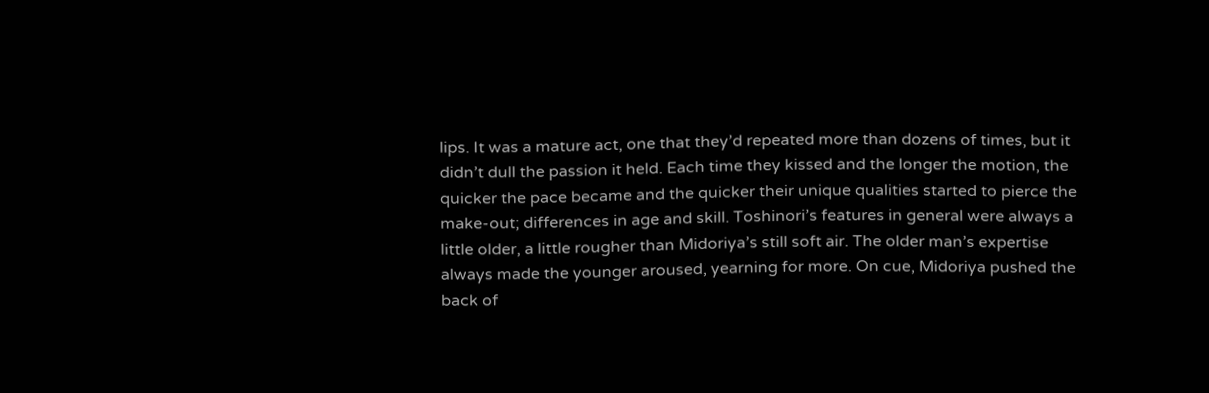lips. It was a mature act, one that they’d repeated more than dozens of times, but it didn’t dull the passion it held. Each time they kissed and the longer the motion, the quicker the pace became and the quicker their unique qualities started to pierce the make-out; differences in age and skill. Toshinori’s features in general were always a little older, a little rougher than Midoriya’s still soft air. The older man’s expertise always made the younger aroused, yearning for more. On cue, Midoriya pushed the back of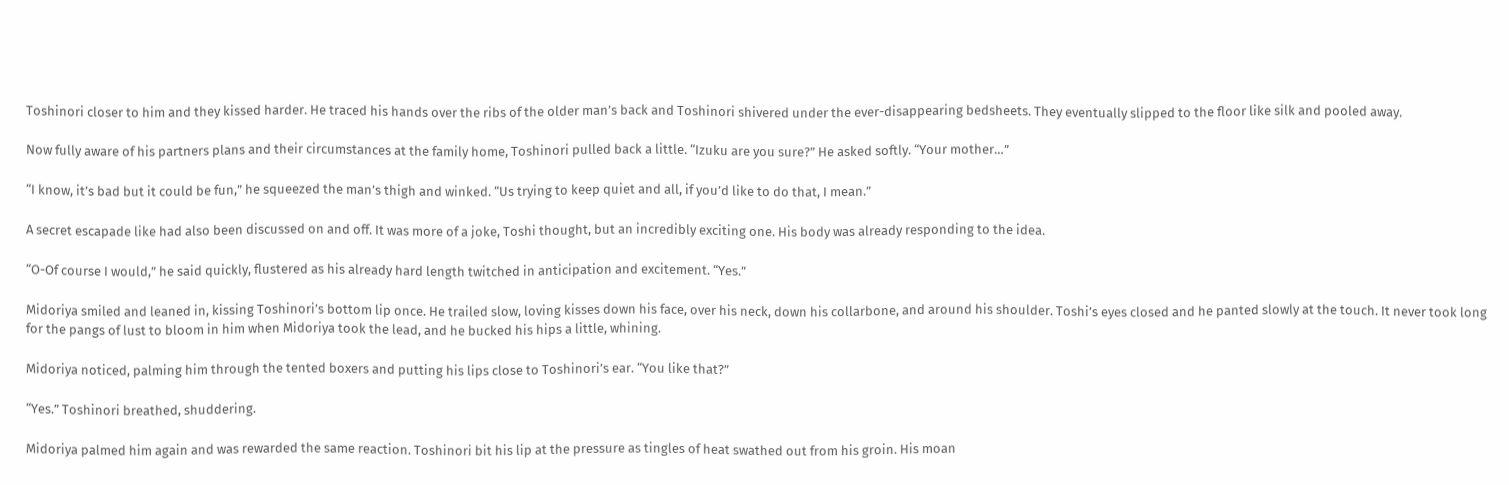Toshinori closer to him and they kissed harder. He traced his hands over the ribs of the older man’s back and Toshinori shivered under the ever-disappearing bedsheets. They eventually slipped to the floor like silk and pooled away.

Now fully aware of his partners plans and their circumstances at the family home, Toshinori pulled back a little. “Izuku are you sure?” He asked softly. “Your mother…”

“I know, it’s bad but it could be fun,” he squeezed the man’s thigh and winked. “Us trying to keep quiet and all, if you’d like to do that, I mean.”

A secret escapade like had also been discussed on and off. It was more of a joke, Toshi thought, but an incredibly exciting one. His body was already responding to the idea.

“O-Of course I would,” he said quickly, flustered as his already hard length twitched in anticipation and excitement. “Yes.”

Midoriya smiled and leaned in, kissing Toshinori’s bottom lip once. He trailed slow, loving kisses down his face, over his neck, down his collarbone, and around his shoulder. Toshi’s eyes closed and he panted slowly at the touch. It never took long for the pangs of lust to bloom in him when Midoriya took the lead, and he bucked his hips a little, whining.

Midoriya noticed, palming him through the tented boxers and putting his lips close to Toshinori’s ear. “You like that?”

“Yes.” Toshinori breathed, shuddering.

Midoriya palmed him again and was rewarded the same reaction. Toshinori bit his lip at the pressure as tingles of heat swathed out from his groin. His moan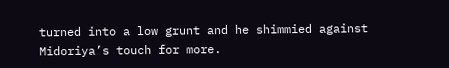turned into a low grunt and he shimmied against Midoriya’s touch for more.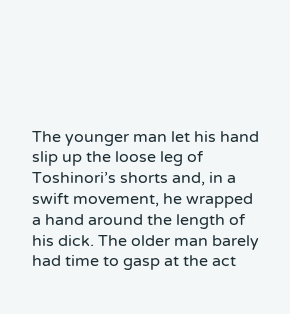The younger man let his hand slip up the loose leg of Toshinori’s shorts and, in a swift movement, he wrapped a hand around the length of his dick. The older man barely had time to gasp at the act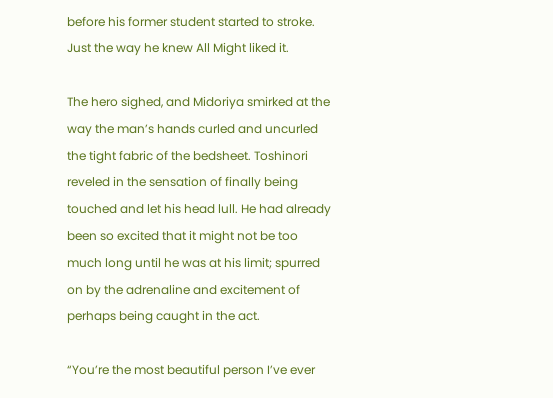before his former student started to stroke. Just the way he knew All Might liked it.

The hero sighed, and Midoriya smirked at the way the man’s hands curled and uncurled the tight fabric of the bedsheet. Toshinori reveled in the sensation of finally being touched and let his head lull. He had already been so excited that it might not be too much long until he was at his limit; spurred on by the adrenaline and excitement of perhaps being caught in the act.

“You’re the most beautiful person I’ve ever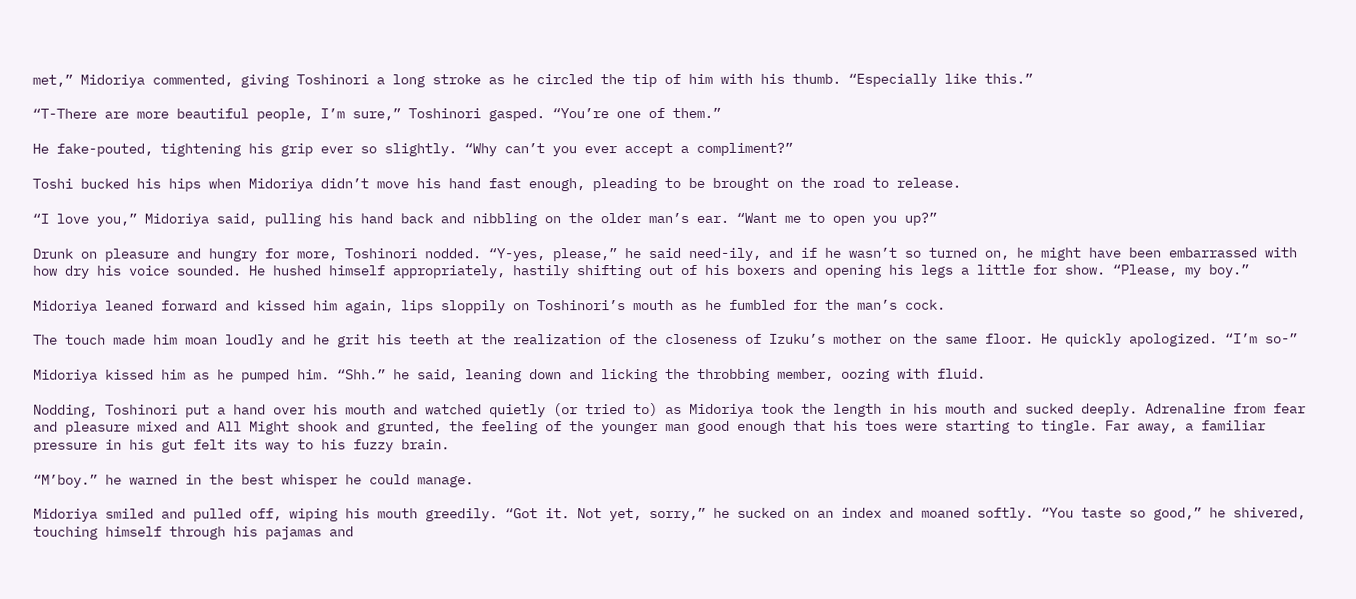met,” Midoriya commented, giving Toshinori a long stroke as he circled the tip of him with his thumb. “Especially like this.”

“T-There are more beautiful people, I’m sure,” Toshinori gasped. “You’re one of them.”

He fake-pouted, tightening his grip ever so slightly. “Why can’t you ever accept a compliment?”

Toshi bucked his hips when Midoriya didn’t move his hand fast enough, pleading to be brought on the road to release.

“I love you,” Midoriya said, pulling his hand back and nibbling on the older man’s ear. “Want me to open you up?”

Drunk on pleasure and hungry for more, Toshinori nodded. “Y-yes, please,” he said need-ily, and if he wasn’t so turned on, he might have been embarrassed with how dry his voice sounded. He hushed himself appropriately, hastily shifting out of his boxers and opening his legs a little for show. “Please, my boy.”

Midoriya leaned forward and kissed him again, lips sloppily on Toshinori’s mouth as he fumbled for the man’s cock.

The touch made him moan loudly and he grit his teeth at the realization of the closeness of Izuku’s mother on the same floor. He quickly apologized. “I’m so-”

Midoriya kissed him as he pumped him. “Shh.” he said, leaning down and licking the throbbing member, oozing with fluid.

Nodding, Toshinori put a hand over his mouth and watched quietly (or tried to) as Midoriya took the length in his mouth and sucked deeply. Adrenaline from fear and pleasure mixed and All Might shook and grunted, the feeling of the younger man good enough that his toes were starting to tingle. Far away, a familiar pressure in his gut felt its way to his fuzzy brain.

“M’boy.” he warned in the best whisper he could manage.

Midoriya smiled and pulled off, wiping his mouth greedily. “Got it. Not yet, sorry,” he sucked on an index and moaned softly. “You taste so good,” he shivered, touching himself through his pajamas and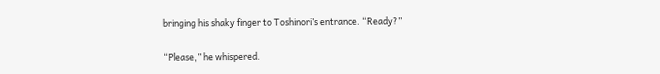bringing his shaky finger to Toshinori’s entrance. “Ready?”

“Please,” he whispered.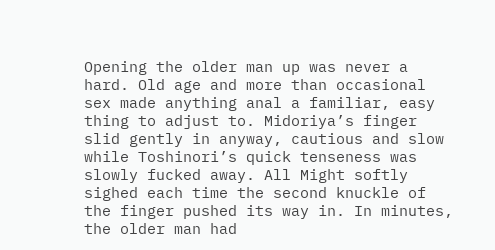Opening the older man up was never a hard. Old age and more than occasional sex made anything anal a familiar, easy thing to adjust to. Midoriya’s finger slid gently in anyway, cautious and slow while Toshinori’s quick tenseness was slowly fucked away. All Might softly sighed each time the second knuckle of the finger pushed its way in. In minutes, the older man had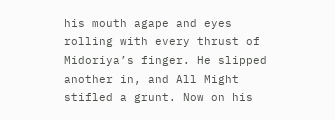his mouth agape and eyes rolling with every thrust of Midoriya’s finger. He slipped another in, and All Might stifled a grunt. Now on his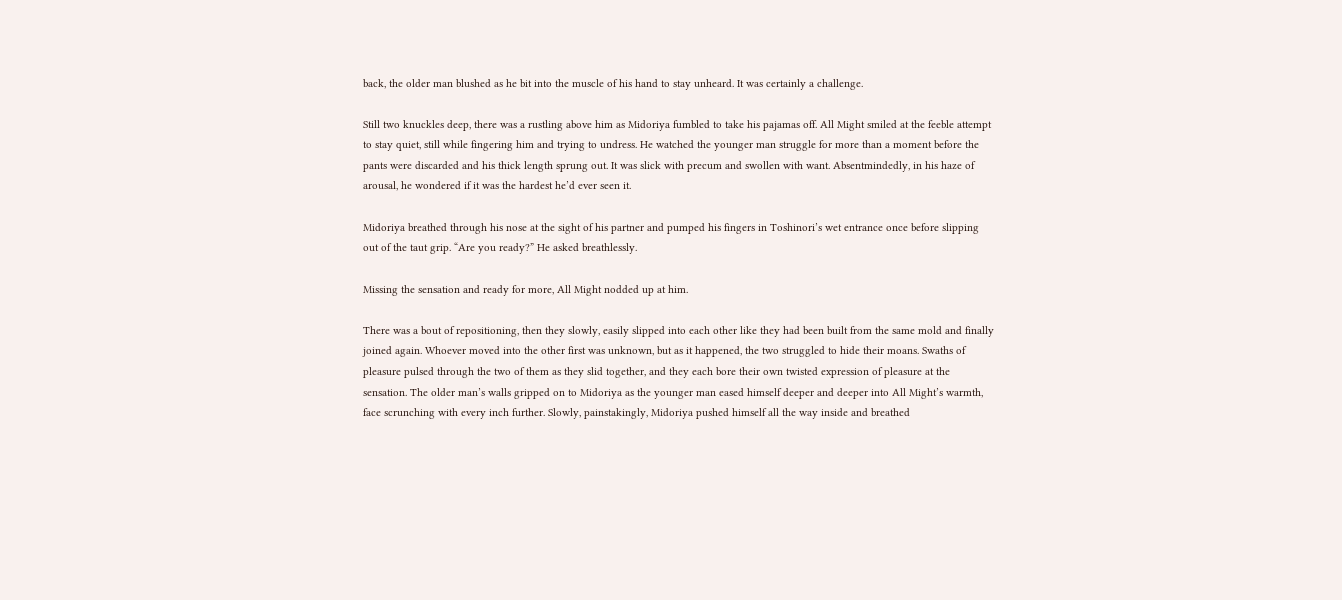back, the older man blushed as he bit into the muscle of his hand to stay unheard. It was certainly a challenge.

Still two knuckles deep, there was a rustling above him as Midoriya fumbled to take his pajamas off. All Might smiled at the feeble attempt to stay quiet, still while fingering him and trying to undress. He watched the younger man struggle for more than a moment before the pants were discarded and his thick length sprung out. It was slick with precum and swollen with want. Absentmindedly, in his haze of arousal, he wondered if it was the hardest he’d ever seen it.

Midoriya breathed through his nose at the sight of his partner and pumped his fingers in Toshinori’s wet entrance once before slipping out of the taut grip. “Are you ready?” He asked breathlessly.

Missing the sensation and ready for more, All Might nodded up at him.

There was a bout of repositioning, then they slowly, easily slipped into each other like they had been built from the same mold and finally joined again. Whoever moved into the other first was unknown, but as it happened, the two struggled to hide their moans. Swaths of pleasure pulsed through the two of them as they slid together, and they each bore their own twisted expression of pleasure at the sensation. The older man’s walls gripped on to Midoriya as the younger man eased himself deeper and deeper into All Might’s warmth, face scrunching with every inch further. Slowly, painstakingly, Midoriya pushed himself all the way inside and breathed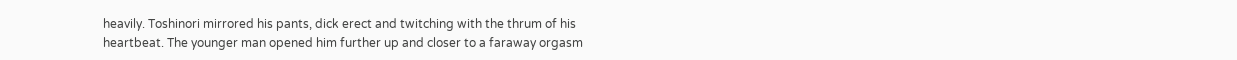heavily. Toshinori mirrored his pants, dick erect and twitching with the thrum of his heartbeat. The younger man opened him further up and closer to a faraway orgasm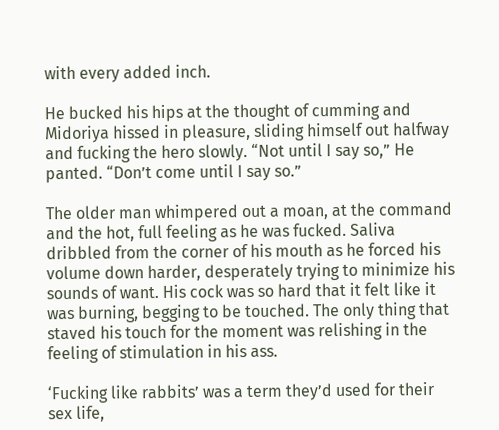with every added inch.

He bucked his hips at the thought of cumming and Midoriya hissed in pleasure, sliding himself out halfway and fucking the hero slowly. “Not until I say so,” He panted. “Don’t come until I say so.”

The older man whimpered out a moan, at the command and the hot, full feeling as he was fucked. Saliva dribbled from the corner of his mouth as he forced his volume down harder, desperately trying to minimize his sounds of want. His cock was so hard that it felt like it was burning, begging to be touched. The only thing that staved his touch for the moment was relishing in the feeling of stimulation in his ass.

‘Fucking like rabbits’ was a term they’d used for their sex life,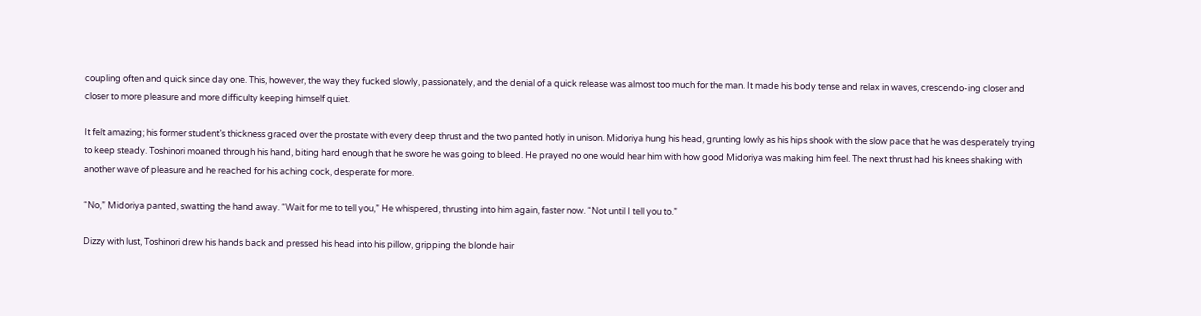coupling often and quick since day one. This, however, the way they fucked slowly, passionately, and the denial of a quick release was almost too much for the man. It made his body tense and relax in waves, crescendo-ing closer and closer to more pleasure and more difficulty keeping himself quiet.

It felt amazing; his former student’s thickness graced over the prostate with every deep thrust and the two panted hotly in unison. Midoriya hung his head, grunting lowly as his hips shook with the slow pace that he was desperately trying to keep steady. Toshinori moaned through his hand, biting hard enough that he swore he was going to bleed. He prayed no one would hear him with how good Midoriya was making him feel. The next thrust had his knees shaking with another wave of pleasure and he reached for his aching cock, desperate for more.

“No,” Midoriya panted, swatting the hand away. “Wait for me to tell you,” He whispered, thrusting into him again, faster now. “Not until I tell you to.”

Dizzy with lust, Toshinori drew his hands back and pressed his head into his pillow, gripping the blonde hair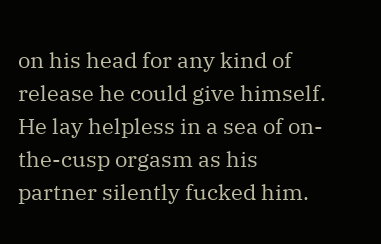on his head for any kind of release he could give himself. He lay helpless in a sea of on-the-cusp orgasm as his partner silently fucked him.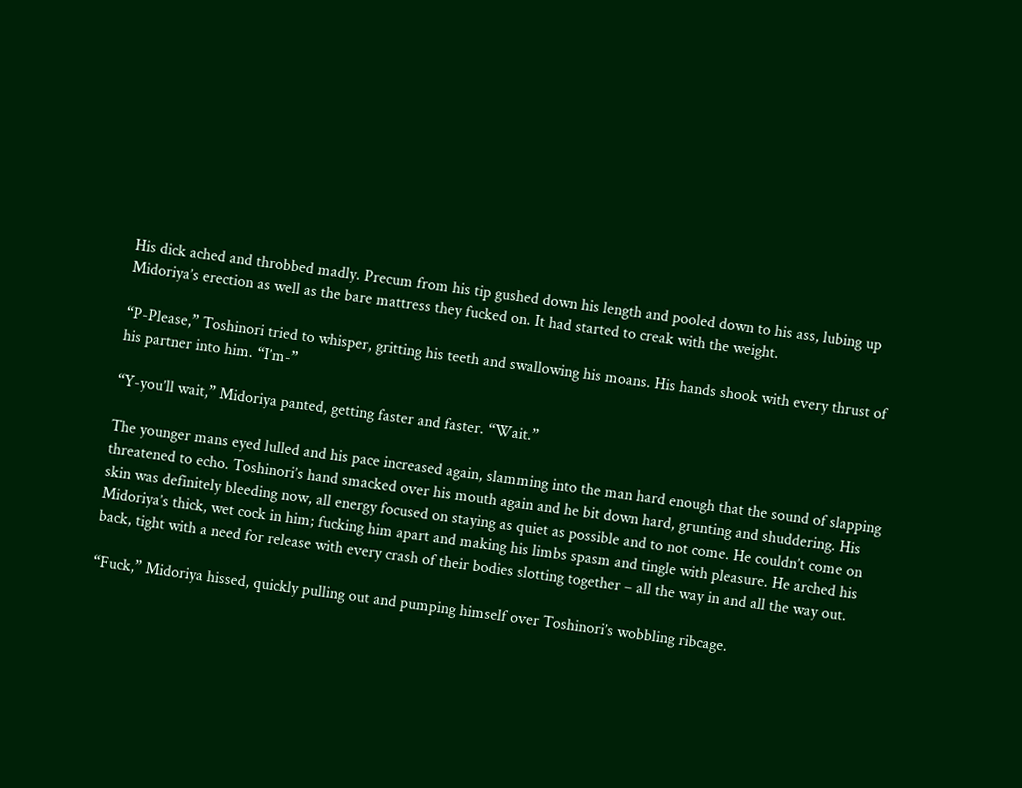His dick ached and throbbed madly. Precum from his tip gushed down his length and pooled down to his ass, lubing up Midoriya’s erection as well as the bare mattress they fucked on. It had started to creak with the weight.

“P-Please,” Toshinori tried to whisper, gritting his teeth and swallowing his moans. His hands shook with every thrust of his partner into him. “I’m-”

“Y-you’ll wait,” Midoriya panted, getting faster and faster. “Wait.”

The younger mans eyed lulled and his pace increased again, slamming into the man hard enough that the sound of slapping threatened to echo. Toshinori’s hand smacked over his mouth again and he bit down hard, grunting and shuddering. His skin was definitely bleeding now, all energy focused on staying as quiet as possible and to not come. He couldn’t come on Midoriya’s thick, wet cock in him; fucking him apart and making his limbs spasm and tingle with pleasure. He arched his back, tight with a need for release with every crash of their bodies slotting together – all the way in and all the way out.

“Fuck,” Midoriya hissed, quickly pulling out and pumping himself over Toshinori’s wobbling ribcage.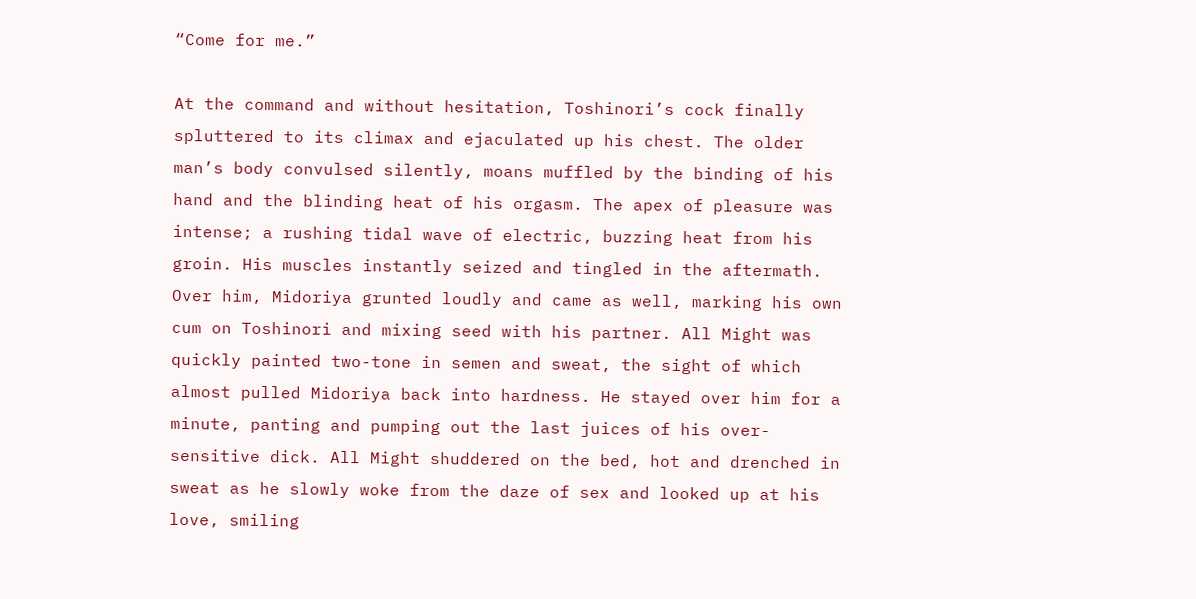“Come for me.”

At the command and without hesitation, Toshinori’s cock finally spluttered to its climax and ejaculated up his chest. The older man’s body convulsed silently, moans muffled by the binding of his hand and the blinding heat of his orgasm. The apex of pleasure was intense; a rushing tidal wave of electric, buzzing heat from his groin. His muscles instantly seized and tingled in the aftermath. Over him, Midoriya grunted loudly and came as well, marking his own cum on Toshinori and mixing seed with his partner. All Might was quickly painted two-tone in semen and sweat, the sight of which almost pulled Midoriya back into hardness. He stayed over him for a minute, panting and pumping out the last juices of his over-sensitive dick. All Might shuddered on the bed, hot and drenched in sweat as he slowly woke from the daze of sex and looked up at his love, smiling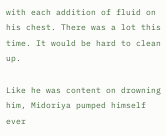with each addition of fluid on his chest. There was a lot this time. It would be hard to clean up.

Like he was content on drowning him, Midoriya pumped himself ever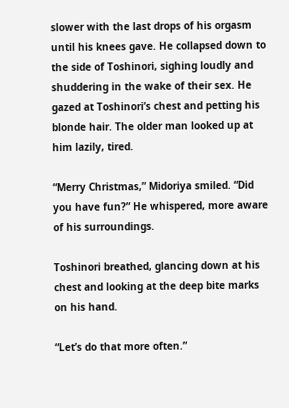slower with the last drops of his orgasm until his knees gave. He collapsed down to the side of Toshinori, sighing loudly and shuddering in the wake of their sex. He gazed at Toshinori’s chest and petting his blonde hair. The older man looked up at him lazily, tired.

“Merry Christmas,” Midoriya smiled. “Did you have fun?” He whispered, more aware of his surroundings.

Toshinori breathed, glancing down at his chest and looking at the deep bite marks on his hand.

“Let’s do that more often.”